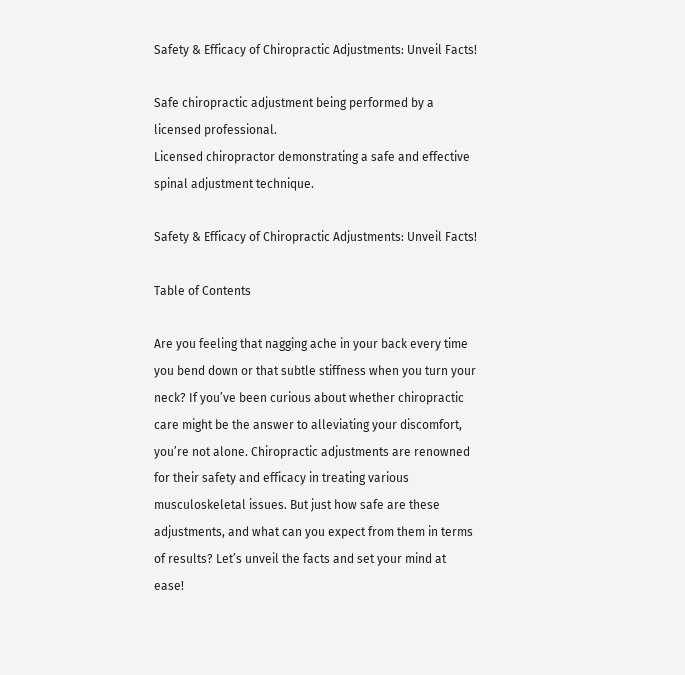Safety & Efficacy of Chiropractic Adjustments: Unveil Facts!

Safe chiropractic adjustment being performed by a licensed professional.
Licensed chiropractor demonstrating a safe and effective spinal adjustment technique.

Safety & Efficacy of Chiropractic Adjustments: Unveil Facts!

Table of Contents

Are you feeling that nagging ache in your back every time you bend down or that subtle stiffness when you turn your neck? If you’ve been curious about whether chiropractic care might be the answer to alleviating your discomfort, you’re not alone. Chiropractic adjustments are renowned for their safety and efficacy in treating various musculoskeletal issues. But just how safe are these adjustments, and what can you expect from them in terms of results? Let’s unveil the facts and set your mind at ease!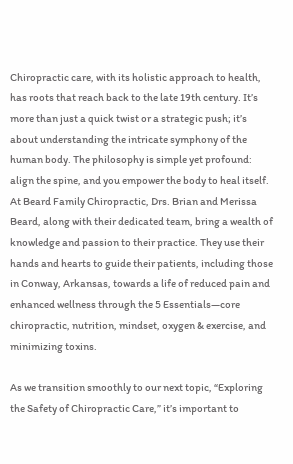Chiropractic care, with its holistic approach to health, has roots that reach back to the late 19th century. It’s more than just a quick twist or a strategic push; it’s about understanding the intricate symphony of the human body. The philosophy is simple yet profound: align the spine, and you empower the body to heal itself. At Beard Family Chiropractic, Drs. Brian and Merissa Beard, along with their dedicated team, bring a wealth of knowledge and passion to their practice. They use their hands and hearts to guide their patients, including those in Conway, Arkansas, towards a life of reduced pain and enhanced wellness through the 5 Essentials—core chiropractic, nutrition, mindset, oxygen & exercise, and minimizing toxins.

As we transition smoothly to our next topic, “Exploring the Safety of Chiropractic Care,” it’s important to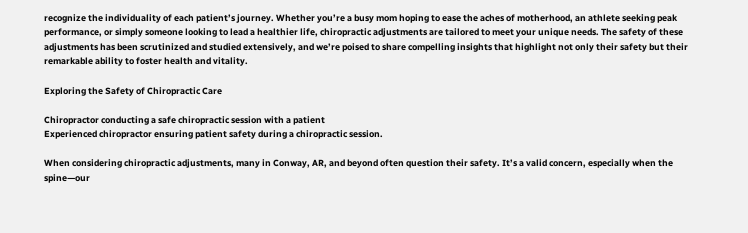recognize the individuality of each patient’s journey. Whether you’re a busy mom hoping to ease the aches of motherhood, an athlete seeking peak performance, or simply someone looking to lead a healthier life, chiropractic adjustments are tailored to meet your unique needs. The safety of these adjustments has been scrutinized and studied extensively, and we’re poised to share compelling insights that highlight not only their safety but their remarkable ability to foster health and vitality.

Exploring the Safety of Chiropractic Care

Chiropractor conducting a safe chiropractic session with a patient
Experienced chiropractor ensuring patient safety during a chiropractic session.

When considering chiropractic adjustments, many in Conway, AR, and beyond often question their safety. It’s a valid concern, especially when the spine—our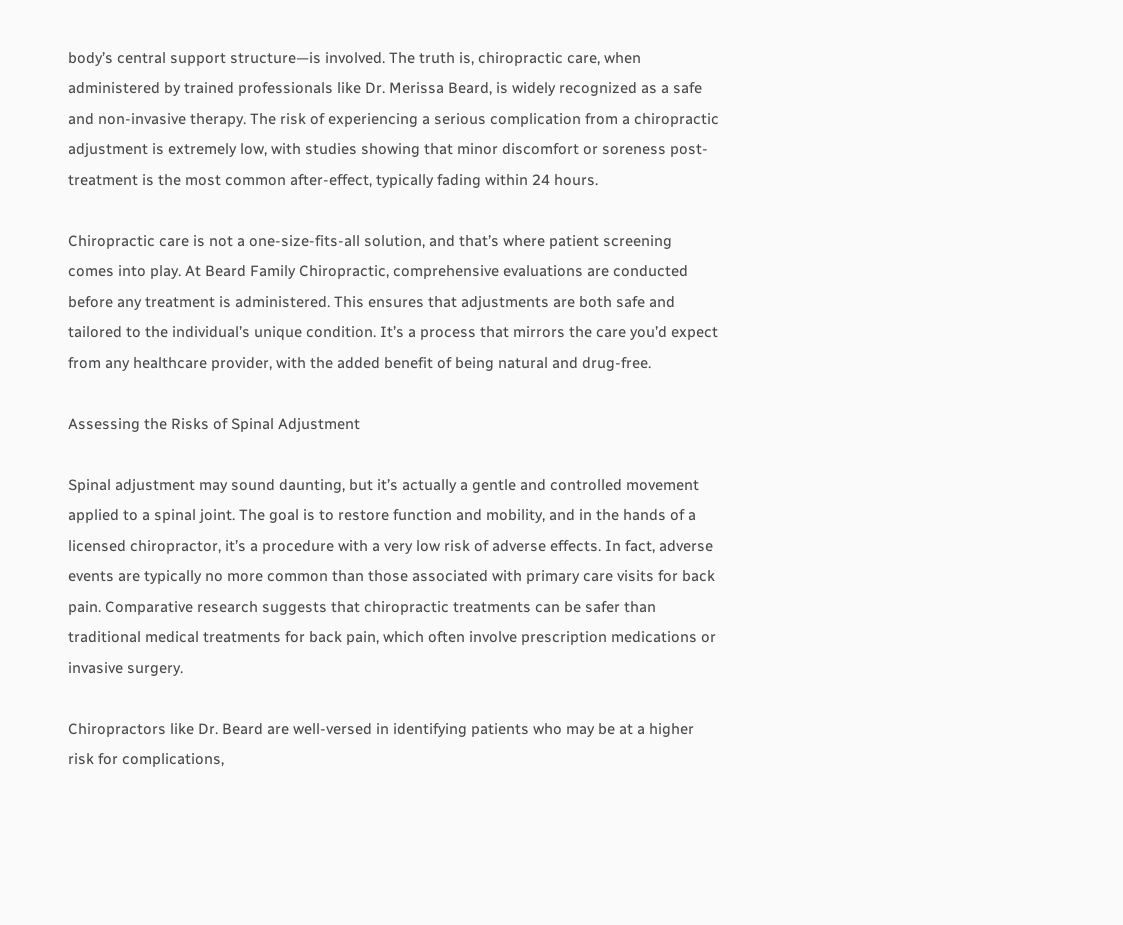body’s central support structure—is involved. The truth is, chiropractic care, when administered by trained professionals like Dr. Merissa Beard, is widely recognized as a safe and non-invasive therapy. The risk of experiencing a serious complication from a chiropractic adjustment is extremely low, with studies showing that minor discomfort or soreness post-treatment is the most common after-effect, typically fading within 24 hours.

Chiropractic care is not a one-size-fits-all solution, and that’s where patient screening comes into play. At Beard Family Chiropractic, comprehensive evaluations are conducted before any treatment is administered. This ensures that adjustments are both safe and tailored to the individual’s unique condition. It’s a process that mirrors the care you’d expect from any healthcare provider, with the added benefit of being natural and drug-free.

Assessing the Risks of Spinal Adjustment

Spinal adjustment may sound daunting, but it’s actually a gentle and controlled movement applied to a spinal joint. The goal is to restore function and mobility, and in the hands of a licensed chiropractor, it’s a procedure with a very low risk of adverse effects. In fact, adverse events are typically no more common than those associated with primary care visits for back pain. Comparative research suggests that chiropractic treatments can be safer than traditional medical treatments for back pain, which often involve prescription medications or invasive surgery.

Chiropractors like Dr. Beard are well-versed in identifying patients who may be at a higher risk for complications,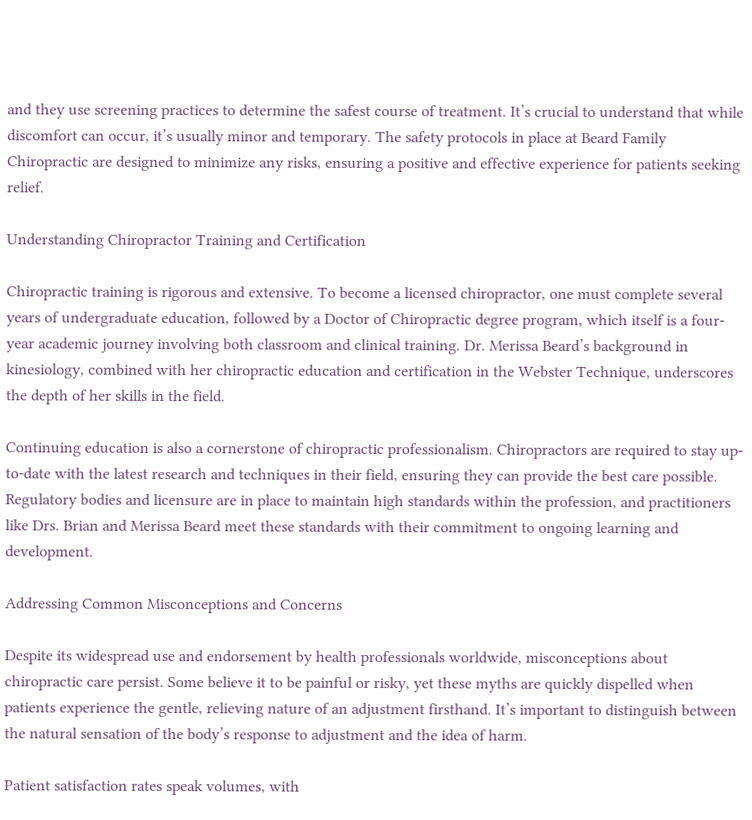and they use screening practices to determine the safest course of treatment. It’s crucial to understand that while discomfort can occur, it’s usually minor and temporary. The safety protocols in place at Beard Family Chiropractic are designed to minimize any risks, ensuring a positive and effective experience for patients seeking relief.

Understanding Chiropractor Training and Certification

Chiropractic training is rigorous and extensive. To become a licensed chiropractor, one must complete several years of undergraduate education, followed by a Doctor of Chiropractic degree program, which itself is a four-year academic journey involving both classroom and clinical training. Dr. Merissa Beard’s background in kinesiology, combined with her chiropractic education and certification in the Webster Technique, underscores the depth of her skills in the field.

Continuing education is also a cornerstone of chiropractic professionalism. Chiropractors are required to stay up-to-date with the latest research and techniques in their field, ensuring they can provide the best care possible. Regulatory bodies and licensure are in place to maintain high standards within the profession, and practitioners like Drs. Brian and Merissa Beard meet these standards with their commitment to ongoing learning and development.

Addressing Common Misconceptions and Concerns

Despite its widespread use and endorsement by health professionals worldwide, misconceptions about chiropractic care persist. Some believe it to be painful or risky, yet these myths are quickly dispelled when patients experience the gentle, relieving nature of an adjustment firsthand. It’s important to distinguish between the natural sensation of the body’s response to adjustment and the idea of harm.

Patient satisfaction rates speak volumes, with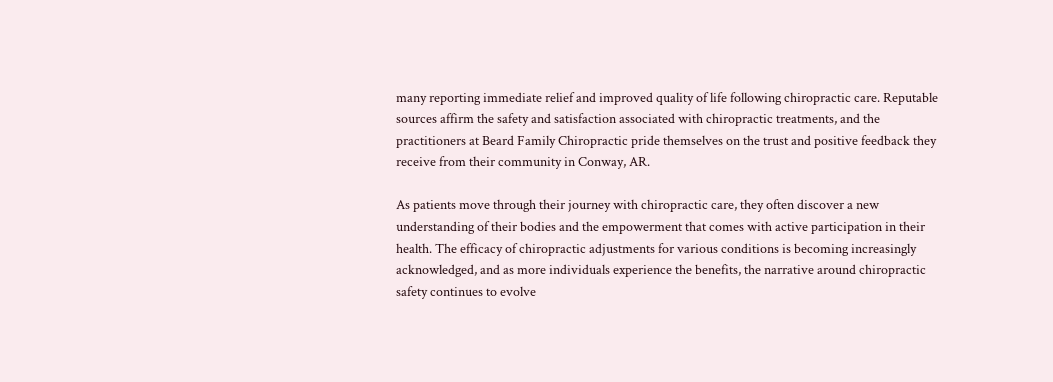many reporting immediate relief and improved quality of life following chiropractic care. Reputable sources affirm the safety and satisfaction associated with chiropractic treatments, and the practitioners at Beard Family Chiropractic pride themselves on the trust and positive feedback they receive from their community in Conway, AR.

As patients move through their journey with chiropractic care, they often discover a new understanding of their bodies and the empowerment that comes with active participation in their health. The efficacy of chiropractic adjustments for various conditions is becoming increasingly acknowledged, and as more individuals experience the benefits, the narrative around chiropractic safety continues to evolve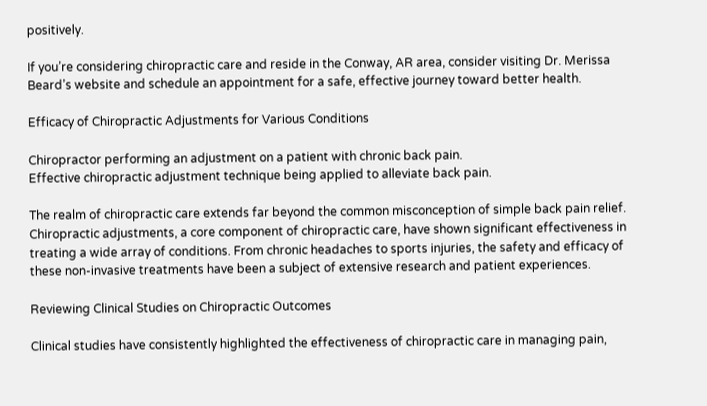positively.

If you’re considering chiropractic care and reside in the Conway, AR area, consider visiting Dr. Merissa Beard’s website and schedule an appointment for a safe, effective journey toward better health.

Efficacy of Chiropractic Adjustments for Various Conditions

Chiropractor performing an adjustment on a patient with chronic back pain.
Effective chiropractic adjustment technique being applied to alleviate back pain.

The realm of chiropractic care extends far beyond the common misconception of simple back pain relief. Chiropractic adjustments, a core component of chiropractic care, have shown significant effectiveness in treating a wide array of conditions. From chronic headaches to sports injuries, the safety and efficacy of these non-invasive treatments have been a subject of extensive research and patient experiences.

Reviewing Clinical Studies on Chiropractic Outcomes

Clinical studies have consistently highlighted the effectiveness of chiropractic care in managing pain,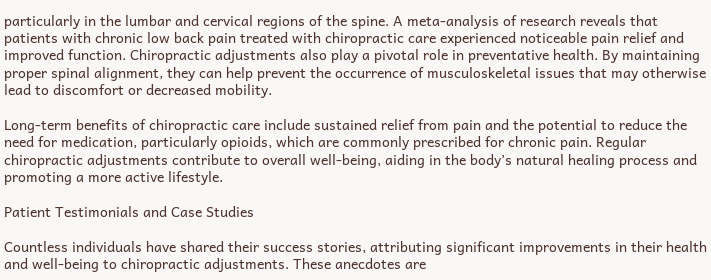particularly in the lumbar and cervical regions of the spine. A meta-analysis of research reveals that patients with chronic low back pain treated with chiropractic care experienced noticeable pain relief and improved function. Chiropractic adjustments also play a pivotal role in preventative health. By maintaining proper spinal alignment, they can help prevent the occurrence of musculoskeletal issues that may otherwise lead to discomfort or decreased mobility.

Long-term benefits of chiropractic care include sustained relief from pain and the potential to reduce the need for medication, particularly opioids, which are commonly prescribed for chronic pain. Regular chiropractic adjustments contribute to overall well-being, aiding in the body’s natural healing process and promoting a more active lifestyle.

Patient Testimonials and Case Studies

Countless individuals have shared their success stories, attributing significant improvements in their health and well-being to chiropractic adjustments. These anecdotes are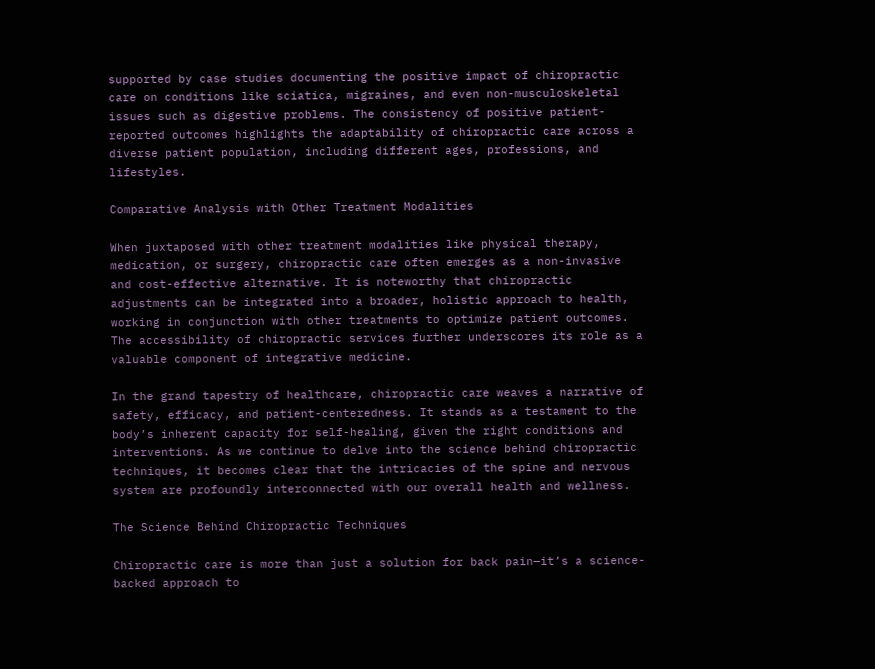supported by case studies documenting the positive impact of chiropractic care on conditions like sciatica, migraines, and even non-musculoskeletal issues such as digestive problems. The consistency of positive patient-reported outcomes highlights the adaptability of chiropractic care across a diverse patient population, including different ages, professions, and lifestyles.

Comparative Analysis with Other Treatment Modalities

When juxtaposed with other treatment modalities like physical therapy, medication, or surgery, chiropractic care often emerges as a non-invasive and cost-effective alternative. It is noteworthy that chiropractic adjustments can be integrated into a broader, holistic approach to health, working in conjunction with other treatments to optimize patient outcomes. The accessibility of chiropractic services further underscores its role as a valuable component of integrative medicine.

In the grand tapestry of healthcare, chiropractic care weaves a narrative of safety, efficacy, and patient-centeredness. It stands as a testament to the body’s inherent capacity for self-healing, given the right conditions and interventions. As we continue to delve into the science behind chiropractic techniques, it becomes clear that the intricacies of the spine and nervous system are profoundly interconnected with our overall health and wellness.

The Science Behind Chiropractic Techniques

Chiropractic care is more than just a solution for back pain—it’s a science-backed approach to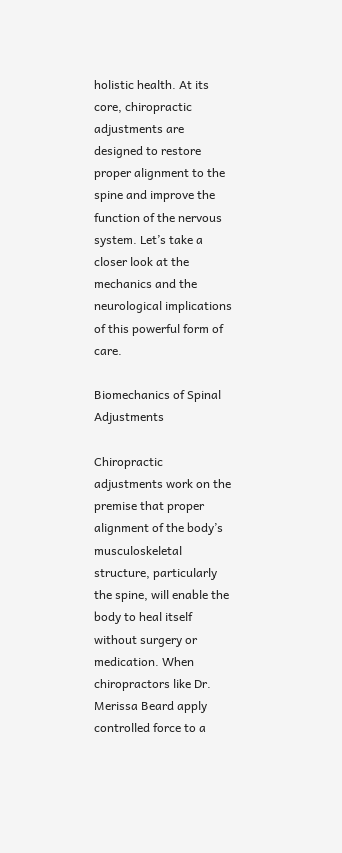holistic health. At its core, chiropractic adjustments are designed to restore proper alignment to the spine and improve the function of the nervous system. Let’s take a closer look at the mechanics and the neurological implications of this powerful form of care.

Biomechanics of Spinal Adjustments

Chiropractic adjustments work on the premise that proper alignment of the body’s musculoskeletal structure, particularly the spine, will enable the body to heal itself without surgery or medication. When chiropractors like Dr. Merissa Beard apply controlled force to a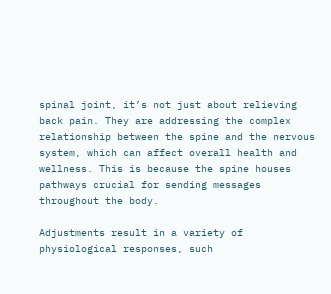spinal joint, it’s not just about relieving back pain. They are addressing the complex relationship between the spine and the nervous system, which can affect overall health and wellness. This is because the spine houses pathways crucial for sending messages throughout the body.

Adjustments result in a variety of physiological responses, such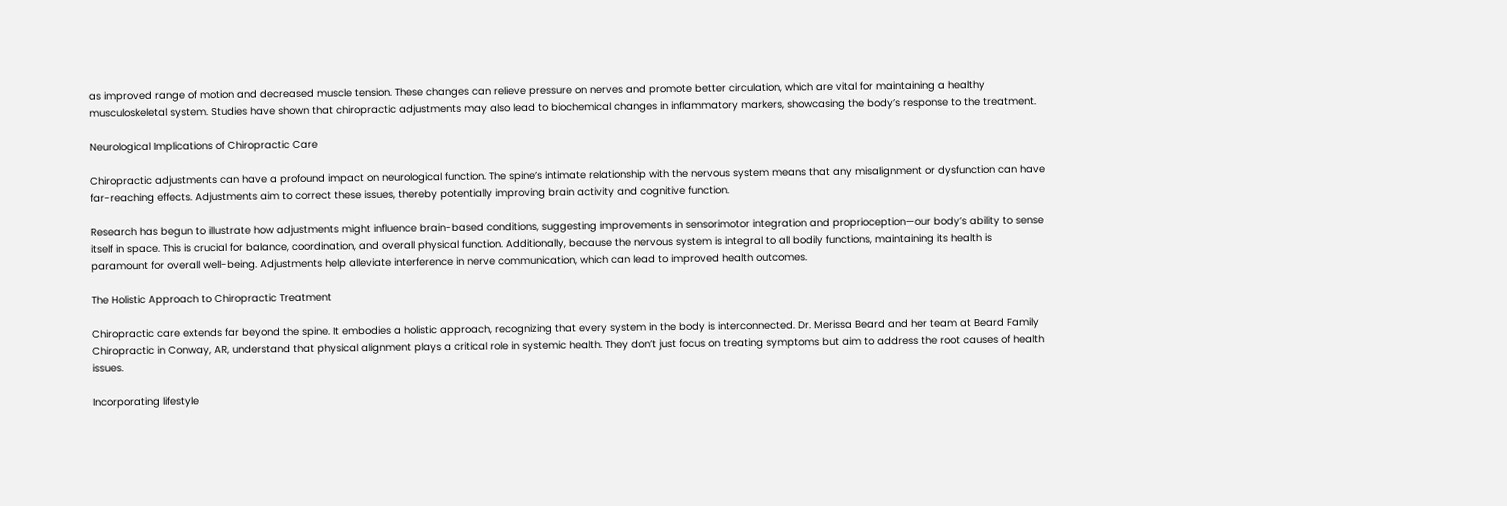as improved range of motion and decreased muscle tension. These changes can relieve pressure on nerves and promote better circulation, which are vital for maintaining a healthy musculoskeletal system. Studies have shown that chiropractic adjustments may also lead to biochemical changes in inflammatory markers, showcasing the body’s response to the treatment.

Neurological Implications of Chiropractic Care

Chiropractic adjustments can have a profound impact on neurological function. The spine’s intimate relationship with the nervous system means that any misalignment or dysfunction can have far-reaching effects. Adjustments aim to correct these issues, thereby potentially improving brain activity and cognitive function.

Research has begun to illustrate how adjustments might influence brain-based conditions, suggesting improvements in sensorimotor integration and proprioception—our body’s ability to sense itself in space. This is crucial for balance, coordination, and overall physical function. Additionally, because the nervous system is integral to all bodily functions, maintaining its health is paramount for overall well-being. Adjustments help alleviate interference in nerve communication, which can lead to improved health outcomes.

The Holistic Approach to Chiropractic Treatment

Chiropractic care extends far beyond the spine. It embodies a holistic approach, recognizing that every system in the body is interconnected. Dr. Merissa Beard and her team at Beard Family Chiropractic in Conway, AR, understand that physical alignment plays a critical role in systemic health. They don’t just focus on treating symptoms but aim to address the root causes of health issues.

Incorporating lifestyle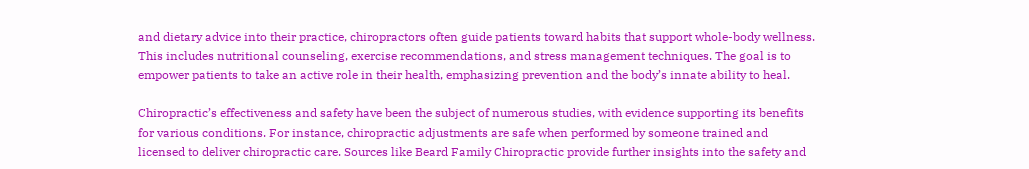and dietary advice into their practice, chiropractors often guide patients toward habits that support whole-body wellness. This includes nutritional counseling, exercise recommendations, and stress management techniques. The goal is to empower patients to take an active role in their health, emphasizing prevention and the body’s innate ability to heal.

Chiropractic’s effectiveness and safety have been the subject of numerous studies, with evidence supporting its benefits for various conditions. For instance, chiropractic adjustments are safe when performed by someone trained and licensed to deliver chiropractic care. Sources like Beard Family Chiropractic provide further insights into the safety and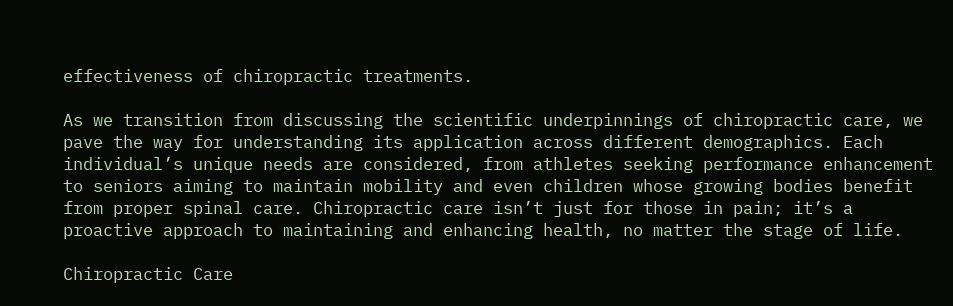effectiveness of chiropractic treatments.

As we transition from discussing the scientific underpinnings of chiropractic care, we pave the way for understanding its application across different demographics. Each individual’s unique needs are considered, from athletes seeking performance enhancement to seniors aiming to maintain mobility and even children whose growing bodies benefit from proper spinal care. Chiropractic care isn’t just for those in pain; it’s a proactive approach to maintaining and enhancing health, no matter the stage of life.

Chiropractic Care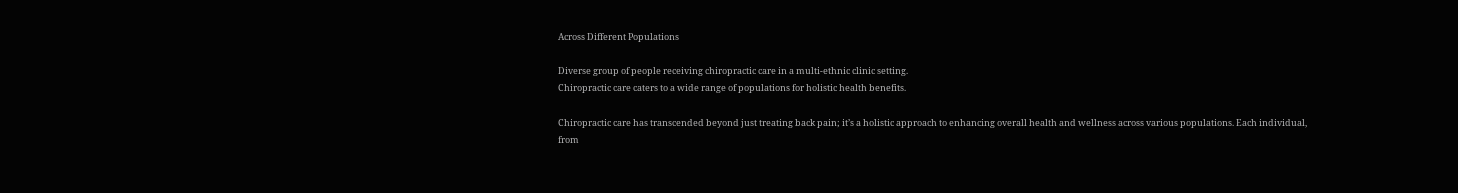Across Different Populations

Diverse group of people receiving chiropractic care in a multi-ethnic clinic setting.
Chiropractic care caters to a wide range of populations for holistic health benefits.

Chiropractic care has transcended beyond just treating back pain; it’s a holistic approach to enhancing overall health and wellness across various populations. Each individual, from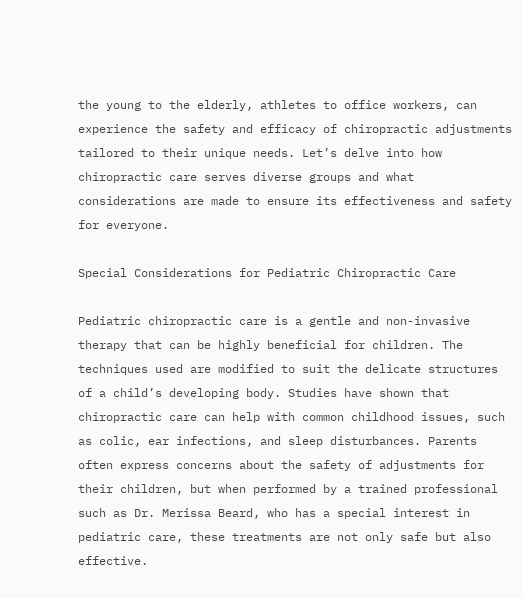the young to the elderly, athletes to office workers, can experience the safety and efficacy of chiropractic adjustments tailored to their unique needs. Let’s delve into how chiropractic care serves diverse groups and what considerations are made to ensure its effectiveness and safety for everyone.

Special Considerations for Pediatric Chiropractic Care

Pediatric chiropractic care is a gentle and non-invasive therapy that can be highly beneficial for children. The techniques used are modified to suit the delicate structures of a child’s developing body. Studies have shown that chiropractic care can help with common childhood issues, such as colic, ear infections, and sleep disturbances. Parents often express concerns about the safety of adjustments for their children, but when performed by a trained professional such as Dr. Merissa Beard, who has a special interest in pediatric care, these treatments are not only safe but also effective.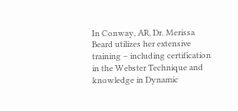In Conway, AR, Dr. Merissa Beard utilizes her extensive training – including certification in the Webster Technique and knowledge in Dynamic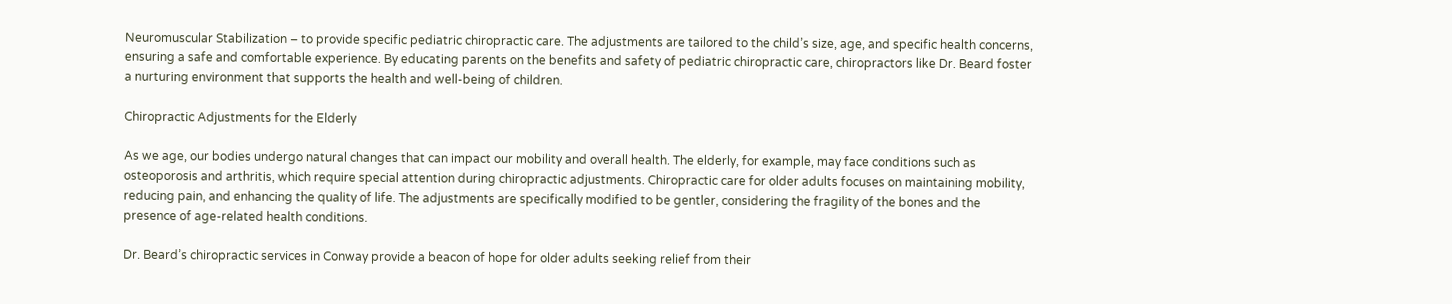Neuromuscular Stabilization – to provide specific pediatric chiropractic care. The adjustments are tailored to the child’s size, age, and specific health concerns, ensuring a safe and comfortable experience. By educating parents on the benefits and safety of pediatric chiropractic care, chiropractors like Dr. Beard foster a nurturing environment that supports the health and well-being of children.

Chiropractic Adjustments for the Elderly

As we age, our bodies undergo natural changes that can impact our mobility and overall health. The elderly, for example, may face conditions such as osteoporosis and arthritis, which require special attention during chiropractic adjustments. Chiropractic care for older adults focuses on maintaining mobility, reducing pain, and enhancing the quality of life. The adjustments are specifically modified to be gentler, considering the fragility of the bones and the presence of age-related health conditions.

Dr. Beard’s chiropractic services in Conway provide a beacon of hope for older adults seeking relief from their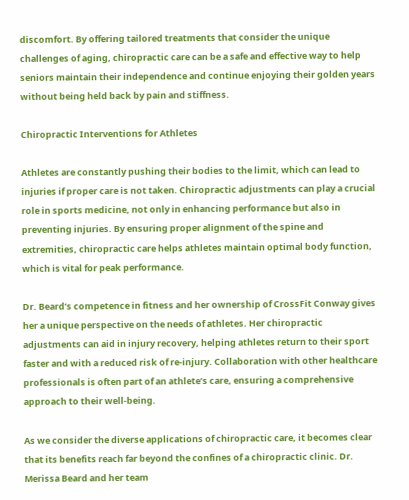discomfort. By offering tailored treatments that consider the unique challenges of aging, chiropractic care can be a safe and effective way to help seniors maintain their independence and continue enjoying their golden years without being held back by pain and stiffness.

Chiropractic Interventions for Athletes

Athletes are constantly pushing their bodies to the limit, which can lead to injuries if proper care is not taken. Chiropractic adjustments can play a crucial role in sports medicine, not only in enhancing performance but also in preventing injuries. By ensuring proper alignment of the spine and extremities, chiropractic care helps athletes maintain optimal body function, which is vital for peak performance.

Dr. Beard’s competence in fitness and her ownership of CrossFit Conway gives her a unique perspective on the needs of athletes. Her chiropractic adjustments can aid in injury recovery, helping athletes return to their sport faster and with a reduced risk of re-injury. Collaboration with other healthcare professionals is often part of an athlete’s care, ensuring a comprehensive approach to their well-being.

As we consider the diverse applications of chiropractic care, it becomes clear that its benefits reach far beyond the confines of a chiropractic clinic. Dr. Merissa Beard and her team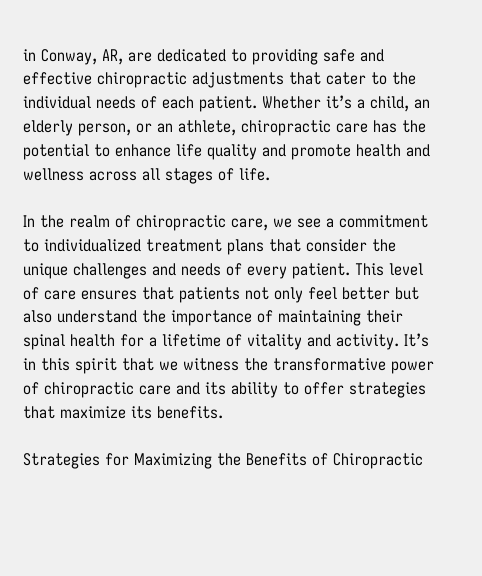in Conway, AR, are dedicated to providing safe and effective chiropractic adjustments that cater to the individual needs of each patient. Whether it’s a child, an elderly person, or an athlete, chiropractic care has the potential to enhance life quality and promote health and wellness across all stages of life.

In the realm of chiropractic care, we see a commitment to individualized treatment plans that consider the unique challenges and needs of every patient. This level of care ensures that patients not only feel better but also understand the importance of maintaining their spinal health for a lifetime of vitality and activity. It’s in this spirit that we witness the transformative power of chiropractic care and its ability to offer strategies that maximize its benefits.

Strategies for Maximizing the Benefits of Chiropractic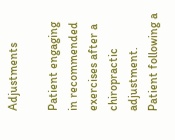Adjustments

Patient engaging in recommended exercises after a chiropractic adjustment.
Patient following a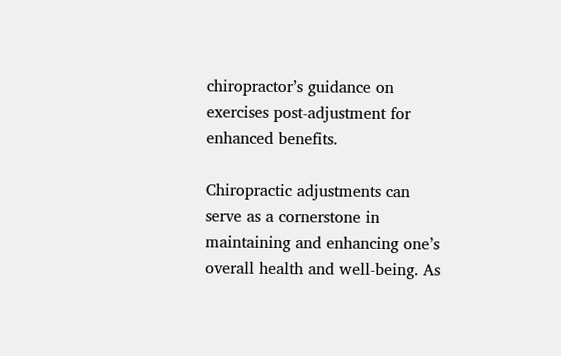chiropractor’s guidance on exercises post-adjustment for enhanced benefits.

Chiropractic adjustments can serve as a cornerstone in maintaining and enhancing one’s overall health and well-being. As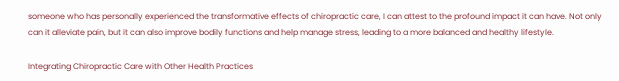someone who has personally experienced the transformative effects of chiropractic care, I can attest to the profound impact it can have. Not only can it alleviate pain, but it can also improve bodily functions and help manage stress, leading to a more balanced and healthy lifestyle.

Integrating Chiropractic Care with Other Health Practices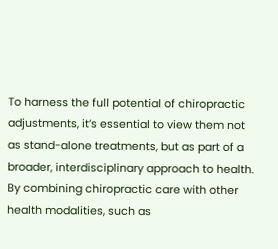To harness the full potential of chiropractic adjustments, it’s essential to view them not as stand-alone treatments, but as part of a broader, interdisciplinary approach to health. By combining chiropractic care with other health modalities, such as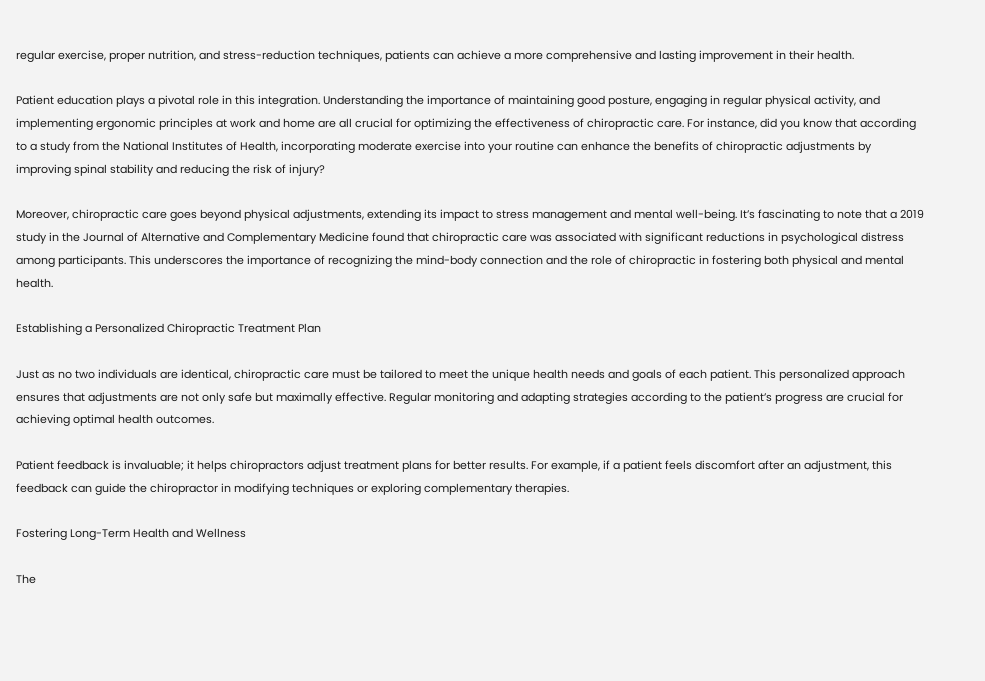regular exercise, proper nutrition, and stress-reduction techniques, patients can achieve a more comprehensive and lasting improvement in their health.

Patient education plays a pivotal role in this integration. Understanding the importance of maintaining good posture, engaging in regular physical activity, and implementing ergonomic principles at work and home are all crucial for optimizing the effectiveness of chiropractic care. For instance, did you know that according to a study from the National Institutes of Health, incorporating moderate exercise into your routine can enhance the benefits of chiropractic adjustments by improving spinal stability and reducing the risk of injury?

Moreover, chiropractic care goes beyond physical adjustments, extending its impact to stress management and mental well-being. It’s fascinating to note that a 2019 study in the Journal of Alternative and Complementary Medicine found that chiropractic care was associated with significant reductions in psychological distress among participants. This underscores the importance of recognizing the mind-body connection and the role of chiropractic in fostering both physical and mental health.

Establishing a Personalized Chiropractic Treatment Plan

Just as no two individuals are identical, chiropractic care must be tailored to meet the unique health needs and goals of each patient. This personalized approach ensures that adjustments are not only safe but maximally effective. Regular monitoring and adapting strategies according to the patient’s progress are crucial for achieving optimal health outcomes.

Patient feedback is invaluable; it helps chiropractors adjust treatment plans for better results. For example, if a patient feels discomfort after an adjustment, this feedback can guide the chiropractor in modifying techniques or exploring complementary therapies.

Fostering Long-Term Health and Wellness

The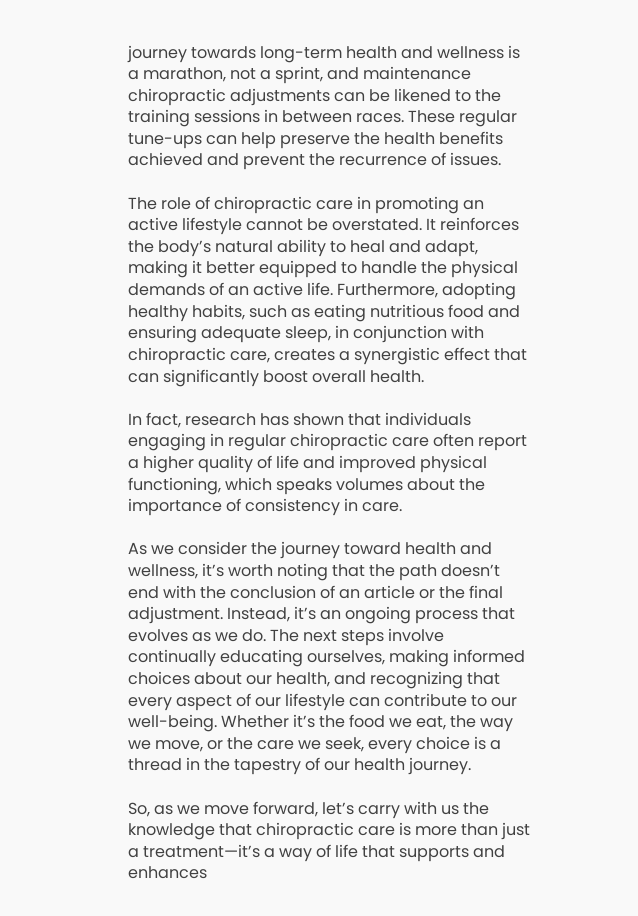journey towards long-term health and wellness is a marathon, not a sprint, and maintenance chiropractic adjustments can be likened to the training sessions in between races. These regular tune-ups can help preserve the health benefits achieved and prevent the recurrence of issues.

The role of chiropractic care in promoting an active lifestyle cannot be overstated. It reinforces the body’s natural ability to heal and adapt, making it better equipped to handle the physical demands of an active life. Furthermore, adopting healthy habits, such as eating nutritious food and ensuring adequate sleep, in conjunction with chiropractic care, creates a synergistic effect that can significantly boost overall health.

In fact, research has shown that individuals engaging in regular chiropractic care often report a higher quality of life and improved physical functioning, which speaks volumes about the importance of consistency in care.

As we consider the journey toward health and wellness, it’s worth noting that the path doesn’t end with the conclusion of an article or the final adjustment. Instead, it’s an ongoing process that evolves as we do. The next steps involve continually educating ourselves, making informed choices about our health, and recognizing that every aspect of our lifestyle can contribute to our well-being. Whether it’s the food we eat, the way we move, or the care we seek, every choice is a thread in the tapestry of our health journey.

So, as we move forward, let’s carry with us the knowledge that chiropractic care is more than just a treatment—it’s a way of life that supports and enhances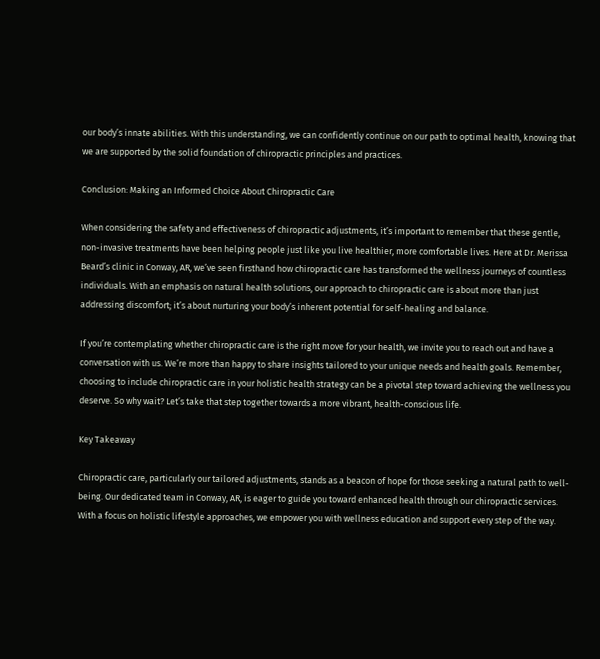our body’s innate abilities. With this understanding, we can confidently continue on our path to optimal health, knowing that we are supported by the solid foundation of chiropractic principles and practices.

Conclusion: Making an Informed Choice About Chiropractic Care

When considering the safety and effectiveness of chiropractic adjustments, it’s important to remember that these gentle, non-invasive treatments have been helping people just like you live healthier, more comfortable lives. Here at Dr. Merissa Beard’s clinic in Conway, AR, we’ve seen firsthand how chiropractic care has transformed the wellness journeys of countless individuals. With an emphasis on natural health solutions, our approach to chiropractic care is about more than just addressing discomfort; it’s about nurturing your body’s inherent potential for self-healing and balance.

If you’re contemplating whether chiropractic care is the right move for your health, we invite you to reach out and have a conversation with us. We’re more than happy to share insights tailored to your unique needs and health goals. Remember, choosing to include chiropractic care in your holistic health strategy can be a pivotal step toward achieving the wellness you deserve. So why wait? Let’s take that step together towards a more vibrant, health-conscious life.

Key Takeaway

Chiropractic care, particularly our tailored adjustments, stands as a beacon of hope for those seeking a natural path to well-being. Our dedicated team in Conway, AR, is eager to guide you toward enhanced health through our chiropractic services. With a focus on holistic lifestyle approaches, we empower you with wellness education and support every step of the way.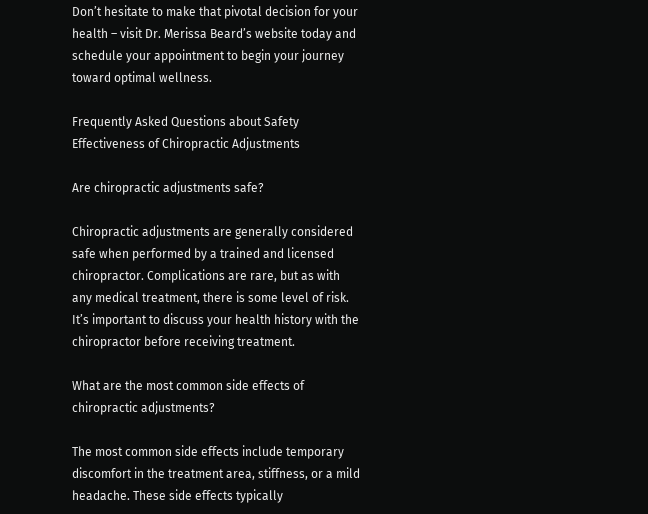Don’t hesitate to make that pivotal decision for your health – visit Dr. Merissa Beard’s website today and schedule your appointment to begin your journey toward optimal wellness.

Frequently Asked Questions about Safety Effectiveness of Chiropractic Adjustments

Are chiropractic adjustments safe?

Chiropractic adjustments are generally considered safe when performed by a trained and licensed chiropractor. Complications are rare, but as with any medical treatment, there is some level of risk. It’s important to discuss your health history with the chiropractor before receiving treatment.

What are the most common side effects of chiropractic adjustments?

The most common side effects include temporary discomfort in the treatment area, stiffness, or a mild headache. These side effects typically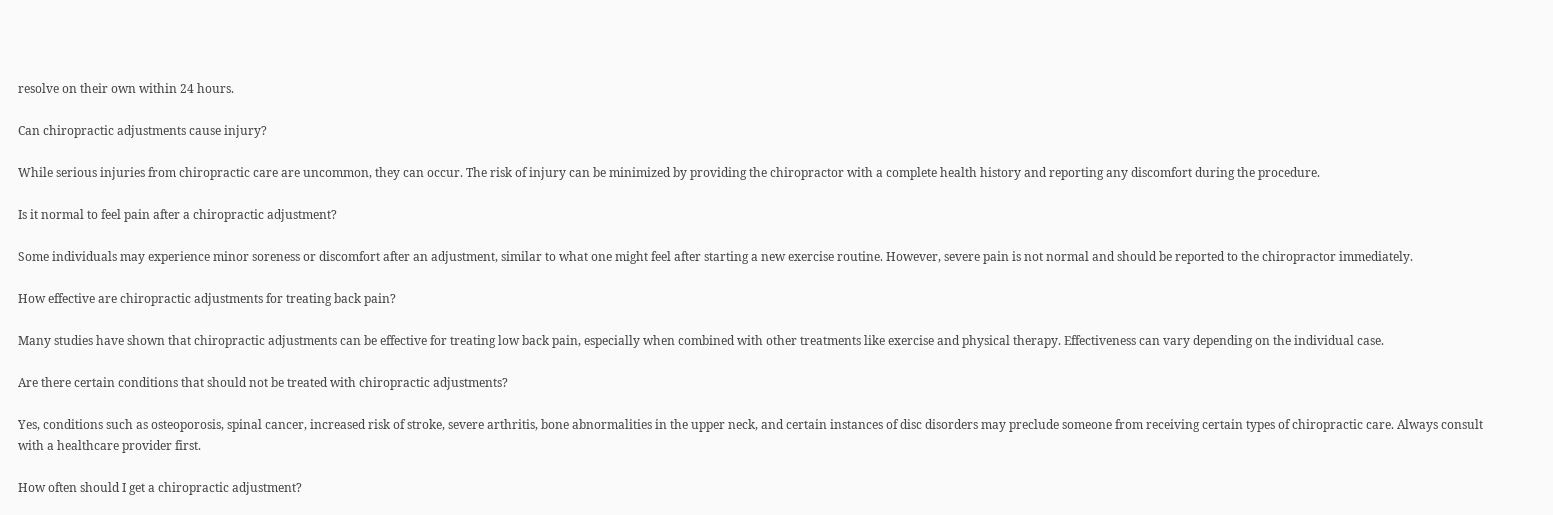resolve on their own within 24 hours.

Can chiropractic adjustments cause injury?

While serious injuries from chiropractic care are uncommon, they can occur. The risk of injury can be minimized by providing the chiropractor with a complete health history and reporting any discomfort during the procedure.

Is it normal to feel pain after a chiropractic adjustment?

Some individuals may experience minor soreness or discomfort after an adjustment, similar to what one might feel after starting a new exercise routine. However, severe pain is not normal and should be reported to the chiropractor immediately.

How effective are chiropractic adjustments for treating back pain?

Many studies have shown that chiropractic adjustments can be effective for treating low back pain, especially when combined with other treatments like exercise and physical therapy. Effectiveness can vary depending on the individual case.

Are there certain conditions that should not be treated with chiropractic adjustments?

Yes, conditions such as osteoporosis, spinal cancer, increased risk of stroke, severe arthritis, bone abnormalities in the upper neck, and certain instances of disc disorders may preclude someone from receiving certain types of chiropractic care. Always consult with a healthcare provider first.

How often should I get a chiropractic adjustment?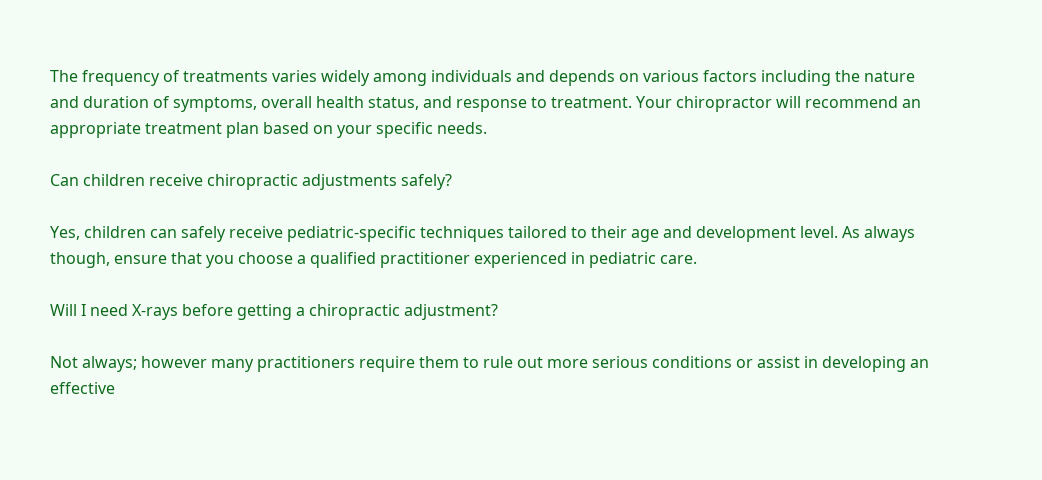The frequency of treatments varies widely among individuals and depends on various factors including the nature and duration of symptoms, overall health status, and response to treatment. Your chiropractor will recommend an appropriate treatment plan based on your specific needs.

Can children receive chiropractic adjustments safely?

Yes, children can safely receive pediatric-specific techniques tailored to their age and development level. As always though, ensure that you choose a qualified practitioner experienced in pediatric care.

Will I need X-rays before getting a chiropractic adjustment?

Not always; however many practitioners require them to rule out more serious conditions or assist in developing an effective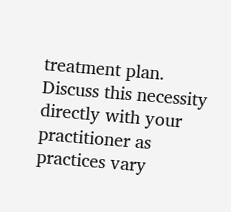treatment plan. Discuss this necessity directly with your practitioner as practices vary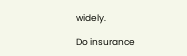widely.

Do insurance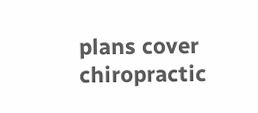plans cover chiropractic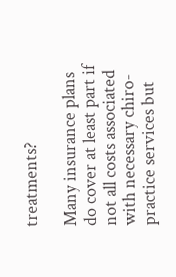treatments?

Many insurance plans do cover at least part if not all costs associated with necessary chiro-practice services but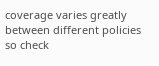coverage varies greatly between different policies so check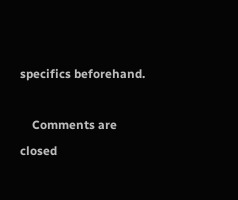specifics beforehand.

    Comments are closed